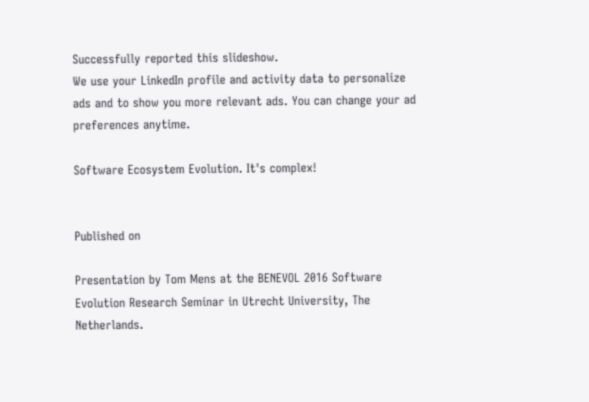Successfully reported this slideshow.
We use your LinkedIn profile and activity data to personalize ads and to show you more relevant ads. You can change your ad preferences anytime.

Software Ecosystem Evolution. It's complex!


Published on

Presentation by Tom Mens at the BENEVOL 2016 Software Evolution Research Seminar in Utrecht University, The Netherlands.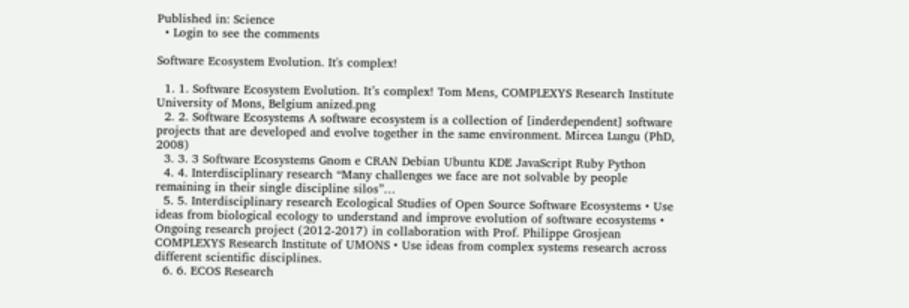Published in: Science
  • Login to see the comments

Software Ecosystem Evolution. It's complex!

  1. 1. Software Ecosystem Evolution. It’s complex! Tom Mens, COMPLEXYS Research Institute University of Mons, Belgium anized.png
  2. 2. Software Ecosystems A software ecosystem is a collection of [inderdependent] software projects that are developed and evolve together in the same environment. Mircea Lungu (PhD, 2008)
  3. 3. 3 Software Ecosystems Gnom e CRAN Debian Ubuntu KDE JavaScript Ruby Python
  4. 4. Interdisciplinary research “Many challenges we face are not solvable by people remaining in their single discipline silos”…
  5. 5. Interdisciplinary research Ecological Studies of Open Source Software Ecosystems • Use ideas from biological ecology to understand and improve evolution of software ecosystems • Ongoing research project (2012-2017) in collaboration with Prof. Philippe Grosjean COMPLEXYS Research Institute of UMONS • Use ideas from complex systems research across different scientific disciplines.
  6. 6. ECOS Research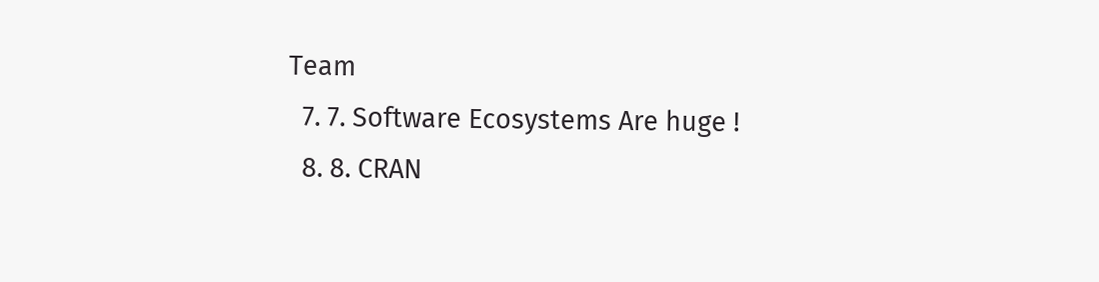Team
  7. 7. Software Ecosystems Are huge !
  8. 8. CRAN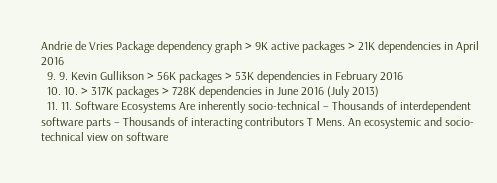Andrie de Vries Package dependency graph > 9K active packages > 21K dependencies in April 2016
  9. 9. Kevin Gullikson > 56K packages > 53K dependencies in February 2016
  10. 10. > 317K packages > 728K dependencies in June 2016 (July 2013)
  11. 11. Software Ecosystems Are inherently socio-technical – Thousands of interdependent software parts – Thousands of interacting contributors T Mens. An ecosystemic and socio- technical view on software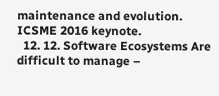maintenance and evolution. ICSME 2016 keynote.
  12. 12. Software Ecosystems Are difficult to manage –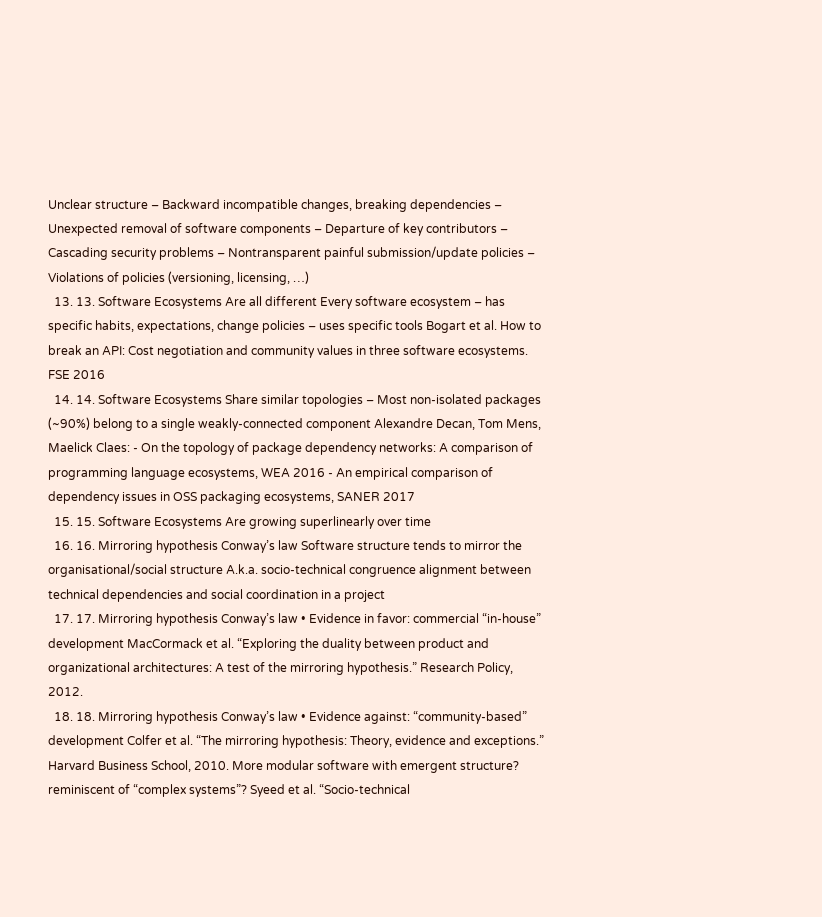Unclear structure – Backward incompatible changes, breaking dependencies – Unexpected removal of software components – Departure of key contributors – Cascading security problems – Nontransparent painful submission/update policies – Violations of policies (versioning, licensing, …)
  13. 13. Software Ecosystems Are all different Every software ecosystem – has specific habits, expectations, change policies – uses specific tools Bogart et al. How to break an API: Cost negotiation and community values in three software ecosystems. FSE 2016
  14. 14. Software Ecosystems Share similar topologies – Most non-isolated packages (~90%) belong to a single weakly-connected component Alexandre Decan, Tom Mens, Maelick Claes: - On the topology of package dependency networks: A comparison of programming language ecosystems, WEA 2016 - An empirical comparison of dependency issues in OSS packaging ecosystems, SANER 2017
  15. 15. Software Ecosystems Are growing superlinearly over time
  16. 16. Mirroring hypothesis Conway’s law Software structure tends to mirror the organisational/social structure A.k.a. socio-technical congruence alignment between technical dependencies and social coordination in a project
  17. 17. Mirroring hypothesis Conway’s law • Evidence in favor: commercial “in-house” development MacCormack et al. “Exploring the duality between product and organizational architectures: A test of the mirroring hypothesis.” Research Policy, 2012.
  18. 18. Mirroring hypothesis Conway’s law • Evidence against: “community-based” development Colfer et al. “The mirroring hypothesis: Theory, evidence and exceptions.” Harvard Business School, 2010. More modular software with emergent structure? reminiscent of “complex systems”? Syeed et al. “Socio-technical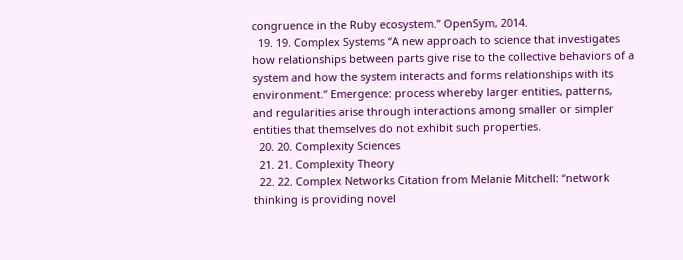congruence in the Ruby ecosystem.” OpenSym, 2014.
  19. 19. Complex Systems “A new approach to science that investigates how relationships between parts give rise to the collective behaviors of a system and how the system interacts and forms relationships with its environment.” Emergence: process whereby larger entities, patterns, and regularities arise through interactions among smaller or simpler entities that themselves do not exhibit such properties.
  20. 20. Complexity Sciences
  21. 21. Complexity Theory
  22. 22. Complex Networks Citation from Melanie Mitchell: “network thinking is providing novel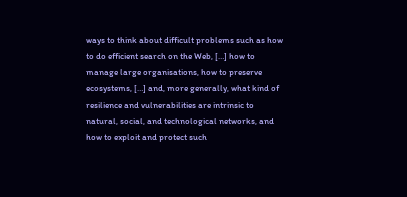ways to think about difficult problems such as how to do efficient search on the Web, […] how to manage large organisations, how to preserve ecosystems, […] and, more generally, what kind of resilience and vulnerabilities are intrinsic to natural, social, and technological networks, and how to exploit and protect such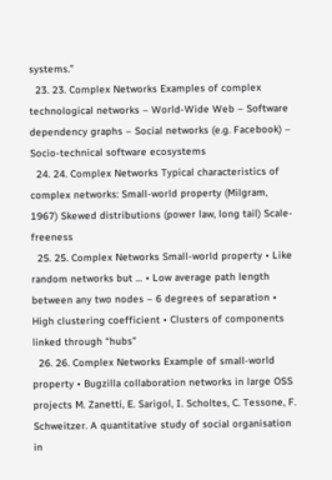systems.”
  23. 23. Complex Networks Examples of complex technological networks – World-Wide Web – Software dependency graphs – Social networks (e.g. Facebook) – Socio-technical software ecosystems
  24. 24. Complex Networks Typical characteristics of complex networks: Small-world property (Milgram, 1967) Skewed distributions (power law, long tail) Scale-freeness
  25. 25. Complex Networks Small-world property • Like random networks but … • Low average path length between any two nodes – 6 degrees of separation • High clustering coefficient • Clusters of components linked through “hubs”
  26. 26. Complex Networks Example of small-world property • Bugzilla collaboration networks in large OSS projects M. Zanetti, E. Sarigol, I. Scholtes, C. Tessone, F. Schweitzer. A quantitative study of social organisation in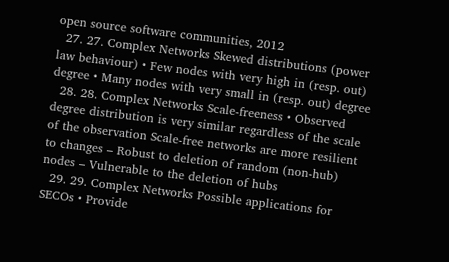open source software communities, 2012
  27. 27. Complex Networks Skewed distributions (power law behaviour) • Few nodes with very high in (resp. out) degree • Many nodes with very small in (resp. out) degree
  28. 28. Complex Networks Scale-freeness • Observed degree distribution is very similar regardless of the scale of the observation Scale-free networks are more resilient to changes – Robust to deletion of random (non-hub) nodes – Vulnerable to the deletion of hubs
  29. 29. Complex Networks Possible applications for SECOs • Provide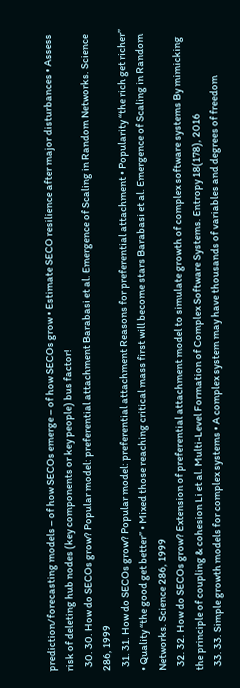prediction/forecasting models – of how SECOs emerge – of how SECOs grow • Estimate SECO resilience after major disturbances • Assess risk of deleting hub nodes (key components or key people) bus factor!
  30. 30. How do SECOs grow? Popular model: preferential attachment Barabasi et al. Emergence of Scaling in Random Networks. Science 286, 1999
  31. 31. How do SECOs grow? Popular model: preferential attachment Reasons for preferential attachment • Popularity “the rich get richer” • Quality “the good get better” • Mixed those reaching critical mass first will become stars Barabasi et al. Emergence of Scaling in Random Networks. Science 286, 1999
  32. 32. How do SECOs grow? Extension of preferential attachment model to simulate growth of complex software systems By mimicking the principle of coupling & cohesion Li et al. Multi-Level Formation of Complex Software Systems. Entropy 18(178), 2016
  33. 33. Simple growth models for complex systems • A complex system may have thousands of variables and degrees of freedom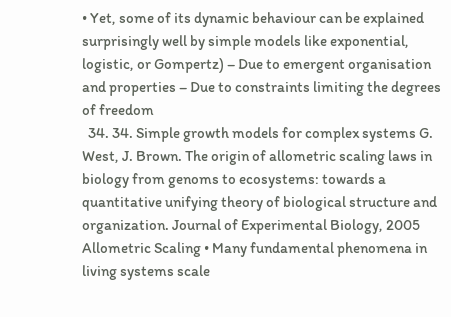• Yet, some of its dynamic behaviour can be explained surprisingly well by simple models like exponential, logistic, or Gompertz) – Due to emergent organisation and properties – Due to constraints limiting the degrees of freedom
  34. 34. Simple growth models for complex systems G. West, J. Brown. The origin of allometric scaling laws in biology from genoms to ecosystems: towards a quantitative unifying theory of biological structure and organization. Journal of Experimental Biology, 2005 Allometric Scaling • Many fundamental phenomena in living systems scale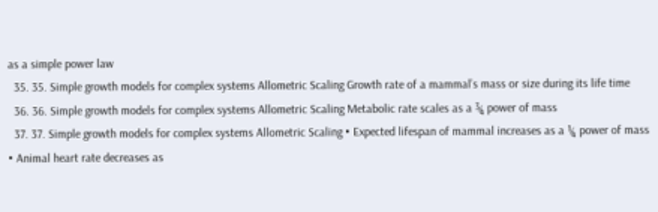as a simple power law
  35. 35. Simple growth models for complex systems Allometric Scaling Growth rate of a mammal’s mass or size during its life time
  36. 36. Simple growth models for complex systems Allometric Scaling Metabolic rate scales as a ¾ power of mass
  37. 37. Simple growth models for complex systems Allometric Scaling • Expected lifespan of mammal increases as a ¼ power of mass • Animal heart rate decreases as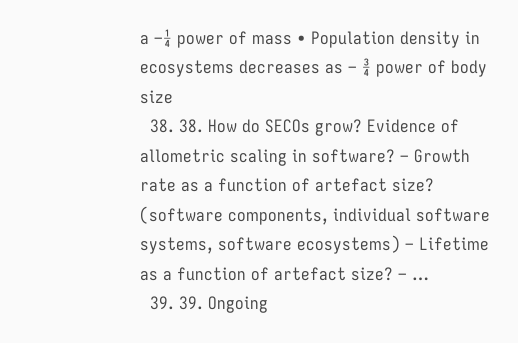a –¼ power of mass • Population density in ecosystems decreases as – ¾ power of body size
  38. 38. How do SECOs grow? Evidence of allometric scaling in software? – Growth rate as a function of artefact size? (software components, individual software systems, software ecosystems) – Lifetime as a function of artefact size? – …
  39. 39. Ongoing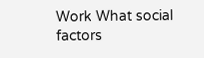Work What social factors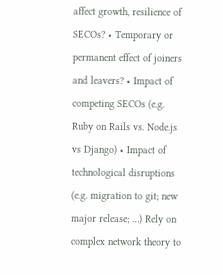affect growth, resilience of SECOs? • Temporary or permanent effect of joiners and leavers? • Impact of competing SECOs (e.g. Ruby on Rails vs. Node.js vs Django) • Impact of technological disruptions (e.g. migration to git; new major release; …) Rely on complex network theory to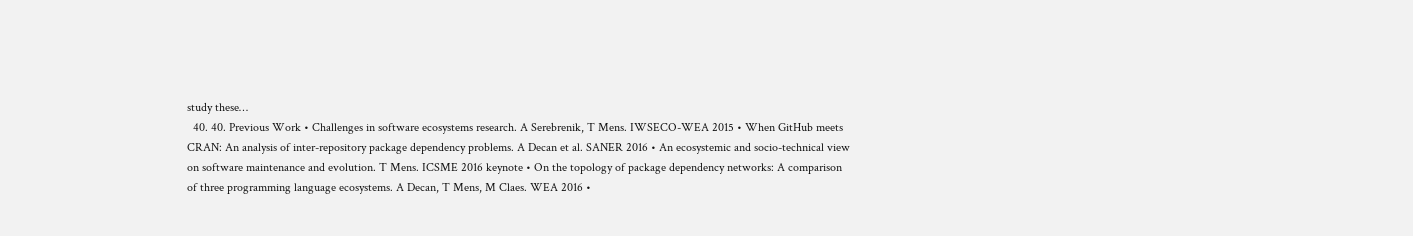study these…
  40. 40. Previous Work • Challenges in software ecosystems research. A Serebrenik, T Mens. IWSECO-WEA 2015 • When GitHub meets CRAN: An analysis of inter-repository package dependency problems. A Decan et al. SANER 2016 • An ecosystemic and socio-technical view on software maintenance and evolution. T Mens. ICSME 2016 keynote • On the topology of package dependency networks: A comparison of three programming language ecosystems. A Decan, T Mens, M Claes. WEA 2016 •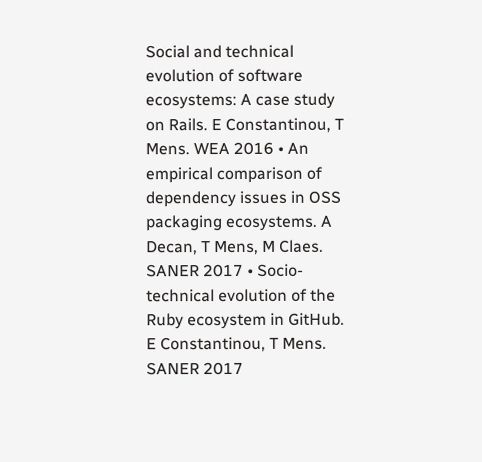Social and technical evolution of software ecosystems: A case study on Rails. E Constantinou, T Mens. WEA 2016 • An empirical comparison of dependency issues in OSS packaging ecosystems. A Decan, T Mens, M Claes. SANER 2017 • Socio-technical evolution of the Ruby ecosystem in GitHub. E Constantinou, T Mens. SANER 2017